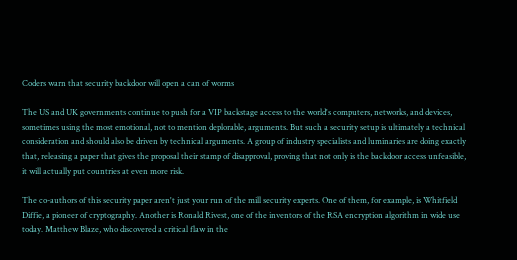Coders warn that security backdoor will open a can of worms

The US and UK governments continue to push for a VIP backstage access to the world's computers, networks, and devices, sometimes using the most emotional, not to mention deplorable, arguments. But such a security setup is ultimately a technical consideration and should also be driven by technical arguments. A group of industry specialists and luminaries are doing exactly that, releasing a paper that gives the proposal their stamp of disapproval, proving that not only is the backdoor access unfeasible, it will actually put countries at even more risk.

The co-authors of this security paper aren't just your run of the mill security experts. One of them, for example, is Whitfield Diffie, a pioneer of cryptography. Another is Ronald Rivest, one of the inventors of the RSA encryption algorithm in wide use today. Matthew Blaze, who discovered a critical flaw in the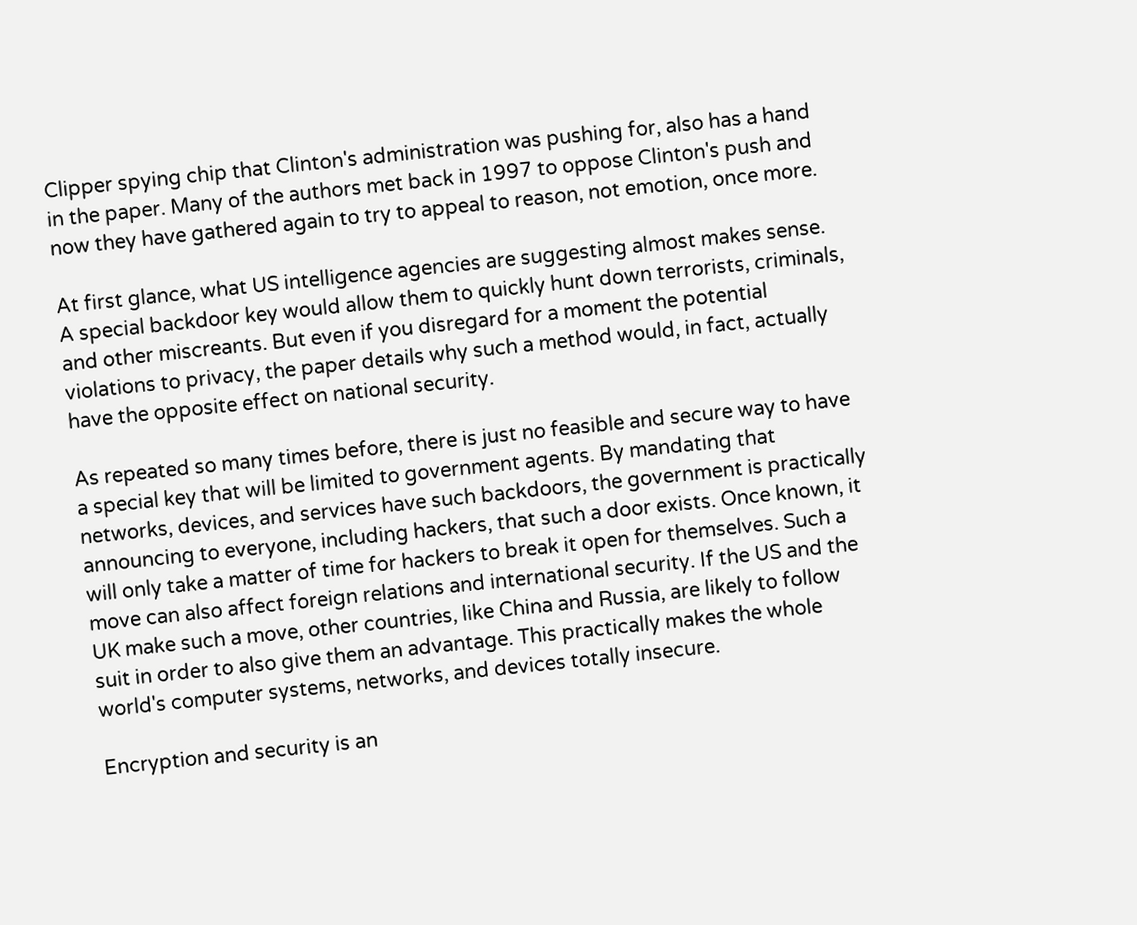Clipper spying chip that Clinton's administration was pushing for, also has a hand in the paper. Many of the authors met back in 1997 to oppose Clinton's push and now they have gathered again to try to appeal to reason, not emotion, once more.

At first glance, what US intelligence agencies are suggesting almost makes sense. A special backdoor key would allow them to quickly hunt down terrorists, criminals, and other miscreants. But even if you disregard for a moment the potential violations to privacy, the paper details why such a method would, in fact, actually have the opposite effect on national security.

As repeated so many times before, there is just no feasible and secure way to have a special key that will be limited to government agents. By mandating that networks, devices, and services have such backdoors, the government is practically announcing to everyone, including hackers, that such a door exists. Once known, it will only take a matter of time for hackers to break it open for themselves. Such a move can also affect foreign relations and international security. If the US and the UK make such a move, other countries, like China and Russia, are likely to follow suit in order to also give them an advantage. This practically makes the whole world's computer systems, networks, and devices totally insecure.

Encryption and security is an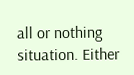all or nothing situation. Either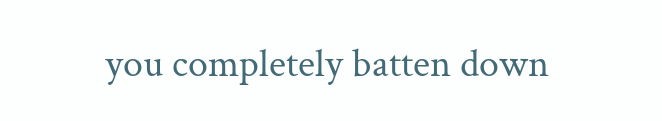you completely batten down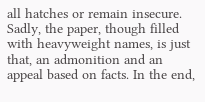all hatches or remain insecure. Sadly, the paper, though filled with heavyweight names, is just that, an admonition and an appeal based on facts. In the end,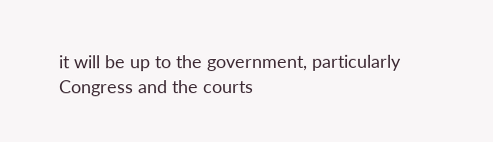it will be up to the government, particularly Congress and the courts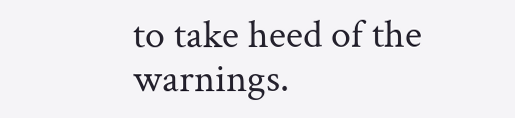to take heed of the warnings.